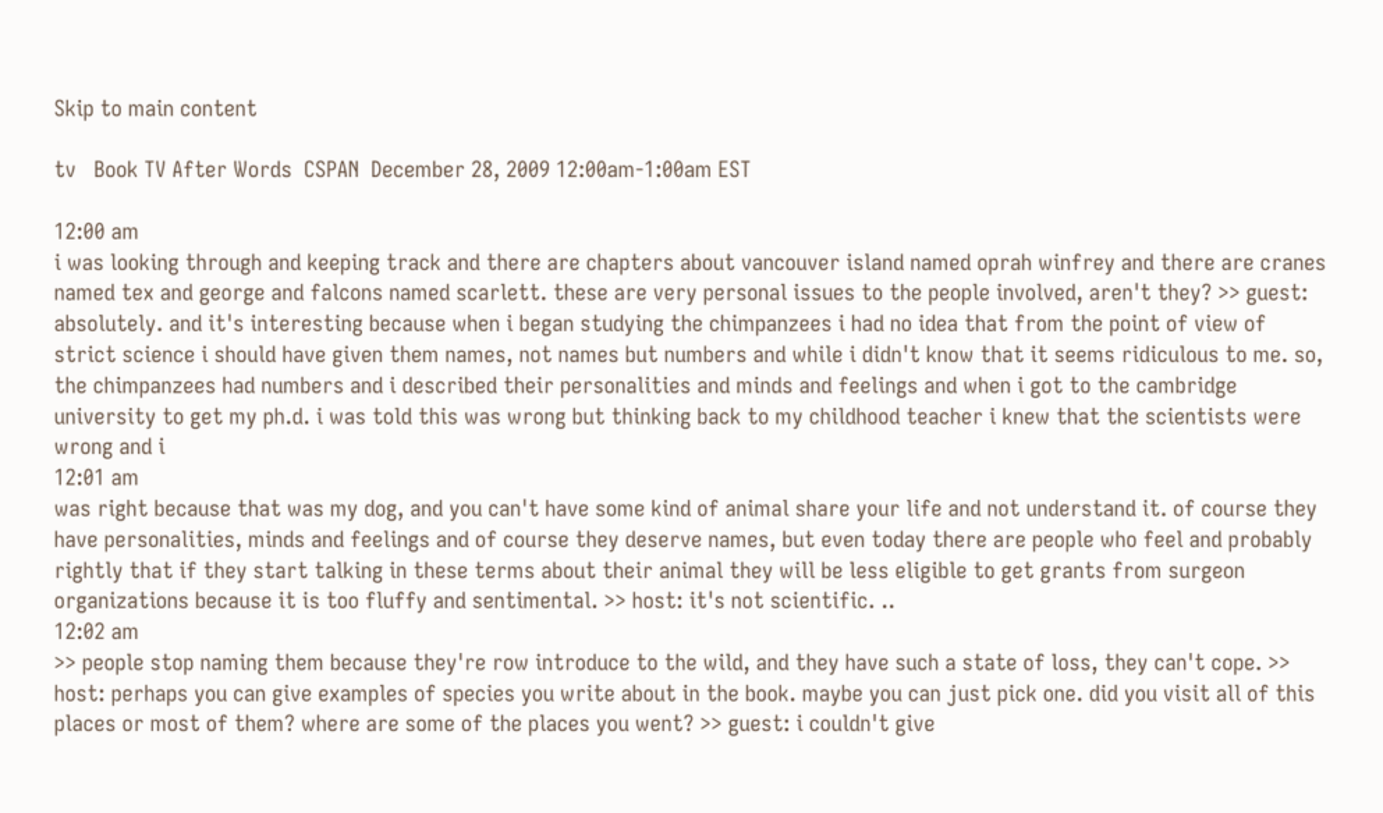Skip to main content

tv   Book TV After Words  CSPAN  December 28, 2009 12:00am-1:00am EST

12:00 am
i was looking through and keeping track and there are chapters about vancouver island named oprah winfrey and there are cranes named tex and george and falcons named scarlett. these are very personal issues to the people involved, aren't they? >> guest: absolutely. and it's interesting because when i began studying the chimpanzees i had no idea that from the point of view of strict science i should have given them names, not names but numbers and while i didn't know that it seems ridiculous to me. so, the chimpanzees had numbers and i described their personalities and minds and feelings and when i got to the cambridge university to get my ph.d. i was told this was wrong but thinking back to my childhood teacher i knew that the scientists were wrong and i
12:01 am
was right because that was my dog, and you can't have some kind of animal share your life and not understand it. of course they have personalities, minds and feelings and of course they deserve names, but even today there are people who feel and probably rightly that if they start talking in these terms about their animal they will be less eligible to get grants from surgeon organizations because it is too fluffy and sentimental. >> host: it's not scientific. ..
12:02 am
>> people stop naming them because they're row introduce to the wild, and they have such a state of loss, they can't cope. >> host: perhaps you can give examples of species you write about in the book. maybe you can just pick one. did you visit all of this places or most of them? where are some of the places you went? >> guest: i couldn't give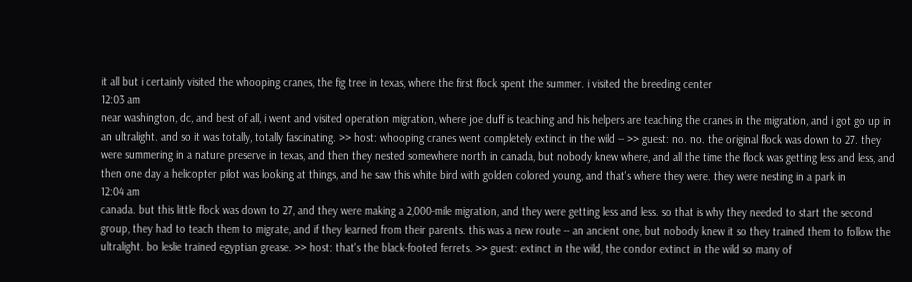it all but i certainly visited the whooping cranes, the fig tree in texas, where the first flock spent the summer. i visited the breeding center
12:03 am
near washington, dc, and best of all, i went and visited operation migration, where joe duff is teaching and his helpers are teaching the cranes in the migration, and i got go up in an ultralight. and so it was totally, totally fascinating. >> host: whooping cranes went completely extinct in the wild -- >> guest: no. no. the original flock was down to 27. they were summering in a nature preserve in texas, and then they nested somewhere north in canada, but nobody knew where, and all the time the flock was getting less and less, and then one day a helicopter pilot was looking at things, and he saw this white bird with golden colored young, and that's where they were. they were nesting in a park in
12:04 am
canada. but this little flock was down to 27, and they were making a 2,000-mile migration, and they were getting less and less. so that is why they needed to start the second group, they had to teach them to migrate, and if they learned from their parents. this was a new route -- an ancient one, but nobody knew it so they trained them to follow the ultralight. bo leslie trained egyptian grease. >> host: that's the black-footed ferrets. >> guest: extinct in the wild, the condor extinct in the wild so many of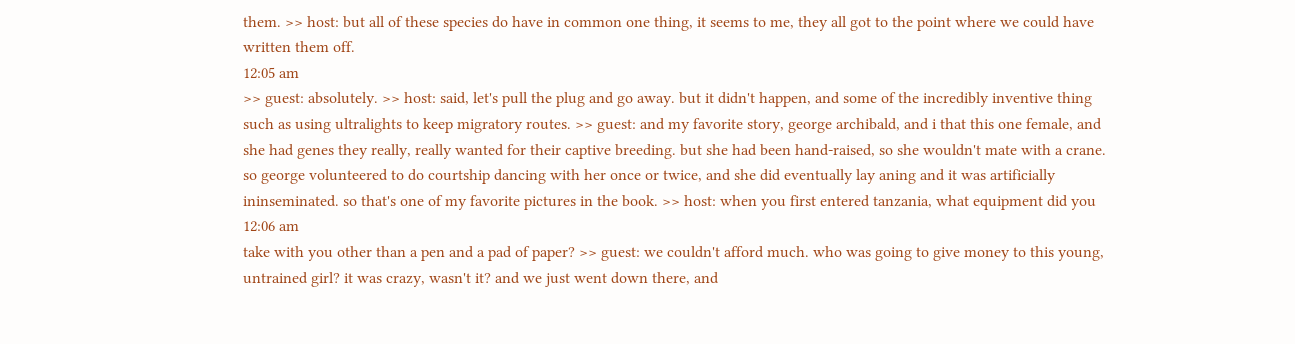them. >> host: but all of these species do have in common one thing, it seems to me, they all got to the point where we could have written them off.
12:05 am
>> guest: absolutely. >> host: said, let's pull the plug and go away. but it didn't happen, and some of the incredibly inventive thing such as using ultralights to keep migratory routes. >> guest: and my favorite story, george archibald, and i that this one female, and she had genes they really, really wanted for their captive breeding. but she had been hand-raised, so she wouldn't mate with a crane. so george volunteered to do courtship dancing with her once or twice, and she did eventually lay aning and it was artificially ininseminated. so that's one of my favorite pictures in the book. >> host: when you first entered tanzania, what equipment did you
12:06 am
take with you other than a pen and a pad of paper? >> guest: we couldn't afford much. who was going to give money to this young, untrained girl? it was crazy, wasn't it? and we just went down there, and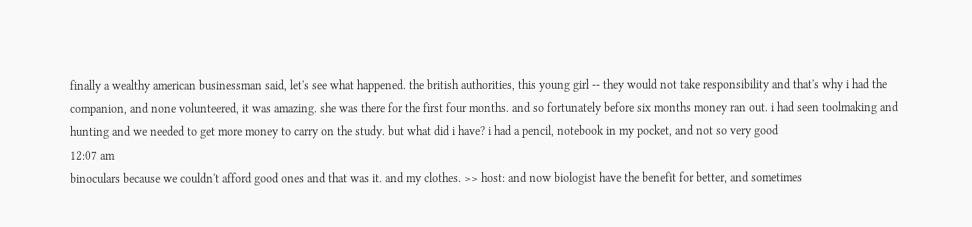finally a wealthy american businessman said, let's see what happened. the british authorities, this young girl -- they would not take responsibility and that's why i had the companion, and none volunteered, it was amazing. she was there for the first four months. and so fortunately before six months money ran out. i had seen toolmaking and hunting and we needed to get more money to carry on the study. but what did i have? i had a pencil, notebook in my pocket, and not so very good
12:07 am
binoculars because we couldn't afford good ones and that was it. and my clothes. >> host: and now biologist have the benefit for better, and sometimes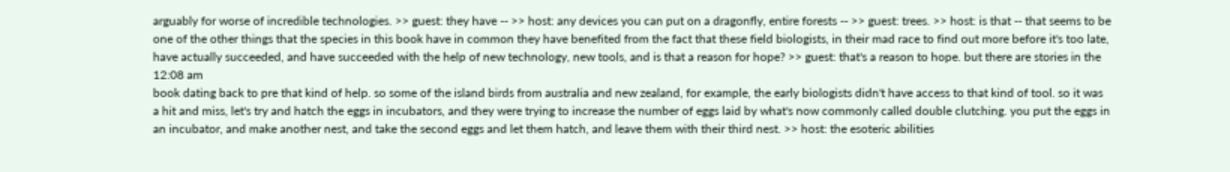arguably for worse of incredible technologies. >> guest: they have -- >> host: any devices you can put on a dragonfly, entire forests -- >> guest: trees. >> host: is that -- that seems to be one of the other things that the species in this book have in common they have benefited from the fact that these field biologists, in their mad race to find out more before it's too late, have actually succeeded, and have succeeded with the help of new technology, new tools, and is that a reason for hope? >> guest: that's a reason to hope. but there are stories in the
12:08 am
book dating back to pre that kind of help. so some of the island birds from australia and new zealand, for example, the early biologists didn't have access to that kind of tool. so it was a hit and miss, let's try and hatch the eggs in incubators, and they were trying to increase the number of eggs laid by what's now commonly called double clutching. you put the eggs in an incubator, and make another nest, and take the second eggs and let them hatch, and leave them with their third nest. >> host: the esoteric abilities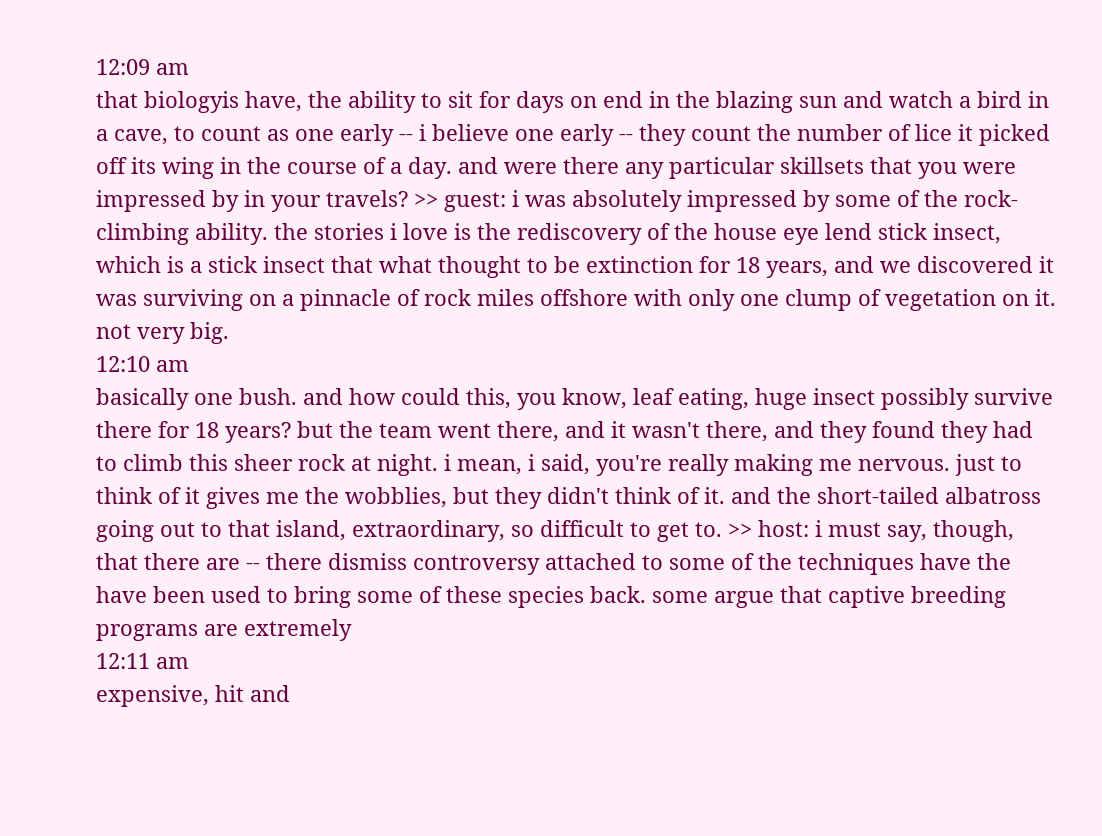12:09 am
that biologyis have, the ability to sit for days on end in the blazing sun and watch a bird in a cave, to count as one early -- i believe one early -- they count the number of lice it picked off its wing in the course of a day. and were there any particular skillsets that you were impressed by in your travels? >> guest: i was absolutely impressed by some of the rock-climbing ability. the stories i love is the rediscovery of the house eye lend stick insect, which is a stick insect that what thought to be extinction for 18 years, and we discovered it was surviving on a pinnacle of rock miles offshore with only one clump of vegetation on it. not very big.
12:10 am
basically one bush. and how could this, you know, leaf eating, huge insect possibly survive there for 18 years? but the team went there, and it wasn't there, and they found they had to climb this sheer rock at night. i mean, i said, you're really making me nervous. just to think of it gives me the wobblies, but they didn't think of it. and the short-tailed albatross going out to that island, extraordinary, so difficult to get to. >> host: i must say, though, that there are -- there dismiss controversy attached to some of the techniques have the have been used to bring some of these species back. some argue that captive breeding programs are extremely
12:11 am
expensive, hit and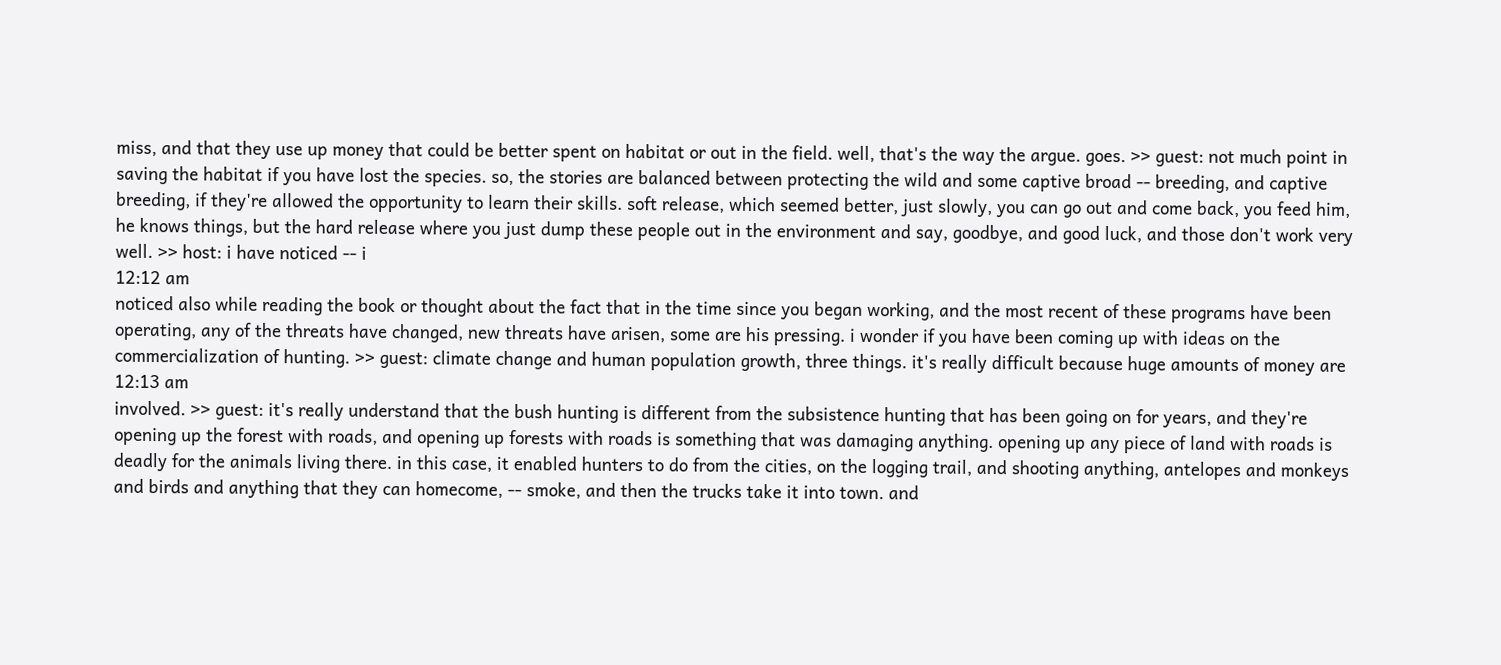miss, and that they use up money that could be better spent on habitat or out in the field. well, that's the way the argue. goes. >> guest: not much point in saving the habitat if you have lost the species. so, the stories are balanced between protecting the wild and some captive broad -- breeding, and captive breeding, if they're allowed the opportunity to learn their skills. soft release, which seemed better, just slowly, you can go out and come back, you feed him, he knows things, but the hard release where you just dump these people out in the environment and say, goodbye, and good luck, and those don't work very well. >> host: i have noticed -- i
12:12 am
noticed also while reading the book or thought about the fact that in the time since you began working, and the most recent of these programs have been operating, any of the threats have changed, new threats have arisen, some are his pressing. i wonder if you have been coming up with ideas on the commercialization of hunting. >> guest: climate change and human population growth, three things. it's really difficult because huge amounts of money are
12:13 am
involved. >> guest: it's really understand that the bush hunting is different from the subsistence hunting that has been going on for years, and they're opening up the forest with roads, and opening up forests with roads is something that was damaging anything. opening up any piece of land with roads is deadly for the animals living there. in this case, it enabled hunters to do from the cities, on the logging trail, and shooting anything, antelopes and monkeys and birds and anything that they can homecome, -- smoke, and then the trucks take it into town. and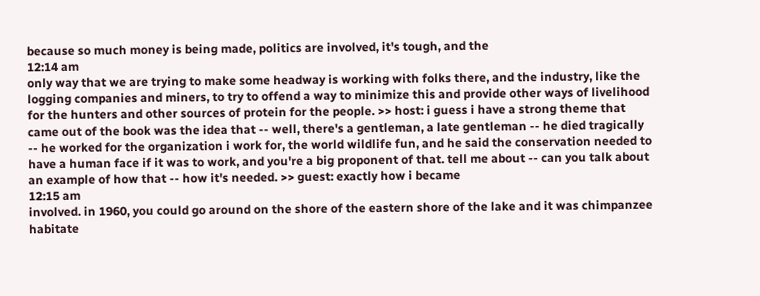because so much money is being made, politics are involved, it's tough, and the
12:14 am
only way that we are trying to make some headway is working with folks there, and the industry, like the logging companies and miners, to try to offend a way to minimize this and provide other ways of livelihood for the hunters and other sources of protein for the people. >> host: i guess i have a strong theme that came out of the book was the idea that -- well, there's a gentleman, a late gentleman -- he died tragically -- he worked for the organization i work for, the world wildlife fun, and he said the conservation needed to have a human face if it was to work, and you're a big proponent of that. tell me about -- can you talk about an example of how that -- how it's needed. >> guest: exactly how i became
12:15 am
involved. in 1960, you could go around on the shore of the eastern shore of the lake and it was chimpanzee habitate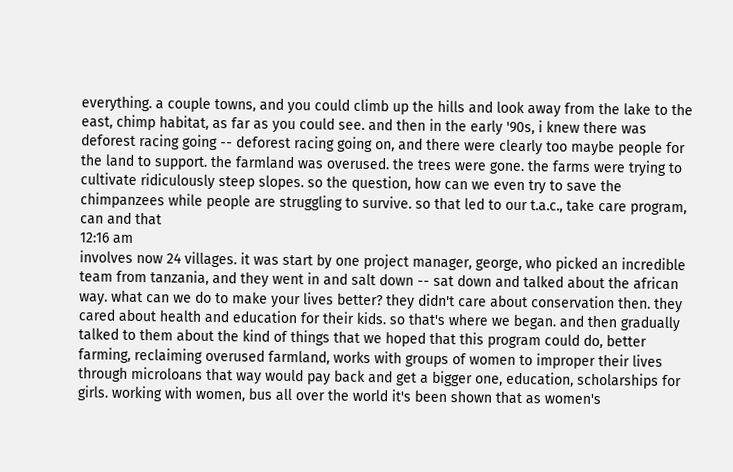everything. a couple towns, and you could climb up the hills and look away from the lake to the east, chimp habitat, as far as you could see. and then in the early '90s, i knew there was deforest racing going -- deforest racing going on, and there were clearly too maybe people for the land to support. the farmland was overused. the trees were gone. the farms were trying to cultivate ridiculously steep slopes. so the question, how can we even try to save the chimpanzees while people are struggling to survive. so that led to our t.a.c., take care program, can and that
12:16 am
involves now 24 villages. it was start by one project manager, george, who picked an incredible team from tanzania, and they went in and salt down -- sat down and talked about the african way. what can we do to make your lives better? they didn't care about conservation then. they cared about health and education for their kids. so that's where we began. and then gradually talked to them about the kind of things that we hoped that this program could do, better farming, reclaiming overused farmland, works with groups of women to improper their lives through microloans that way would pay back and get a bigger one, education, scholarships for girls. working with women, bus all over the world it's been shown that as women's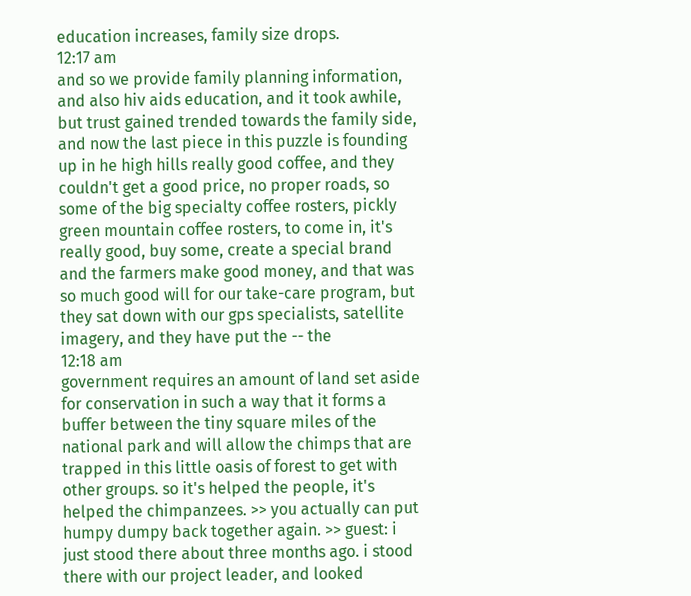education increases, family size drops.
12:17 am
and so we provide family planning information, and also hiv aids education, and it took awhile, but trust gained trended towards the family side, and now the last piece in this puzzle is founding up in he high hills really good coffee, and they couldn't get a good price, no proper roads, so some of the big specialty coffee rosters, pickly green mountain coffee rosters, to come in, it's really good, buy some, create a special brand and the farmers make good money, and that was so much good will for our take-care program, but they sat down with our gps specialists, satellite imagery, and they have put the -- the
12:18 am
government requires an amount of land set aside for conservation in such a way that it forms a buffer between the tiny square miles of the national park and will allow the chimps that are trapped in this little oasis of forest to get with other groups. so it's helped the people, it's helped the chimpanzees. >> you actually can put humpy dumpy back together again. >> guest: i just stood there about three months ago. i stood there with our project leader, and looked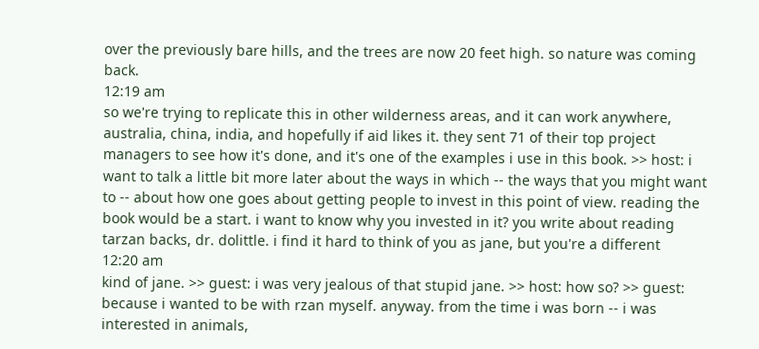over the previously bare hills, and the trees are now 20 feet high. so nature was coming back.
12:19 am
so we're trying to replicate this in other wilderness areas, and it can work anywhere, australia, china, india, and hopefully if aid likes it. they sent 71 of their top project managers to see how it's done, and it's one of the examples i use in this book. >> host: i want to talk a little bit more later about the ways in which -- the ways that you might want to -- about how one goes about getting people to invest in this point of view. reading the book would be a start. i want to know why you invested in it? you write about reading tarzan backs, dr. dolittle. i find it hard to think of you as jane, but you're a different
12:20 am
kind of jane. >> guest: i was very jealous of that stupid jane. >> host: how so? >> guest: because i wanted to be with rzan myself. anyway. from the time i was born -- i was interested in animals,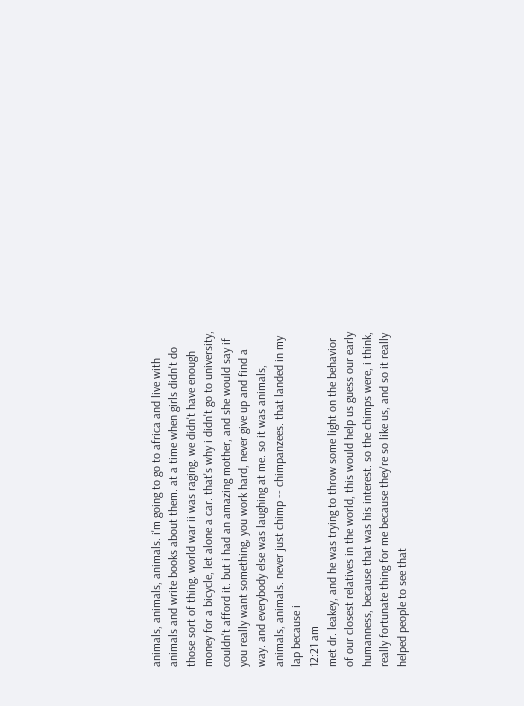animals, animals, animals. i'm going to go to africa and live with animals and write books about them. at a time when girls didn't do those sort of thing. world war ii was raging. we didn't have enough money for a bicycle, let alone a car. that's why i didn't go to university, couldn't afford it. but i had an amazing mother, and she would say if you really want something, you work hard, never give up and find a way. and everybody else was laughing at me. so it was animals, animals, animals. never just chimp -- chimpanzees. that landed in my lap because i
12:21 am
met dr. leakey, and he was trying to throw some light on the behavior of our closest relatives in the world, this would help us guess our early humanness, because that was his interest. so the chimps were, i think, really fortunate thing for me because they're so like us, and so it really helped people to see that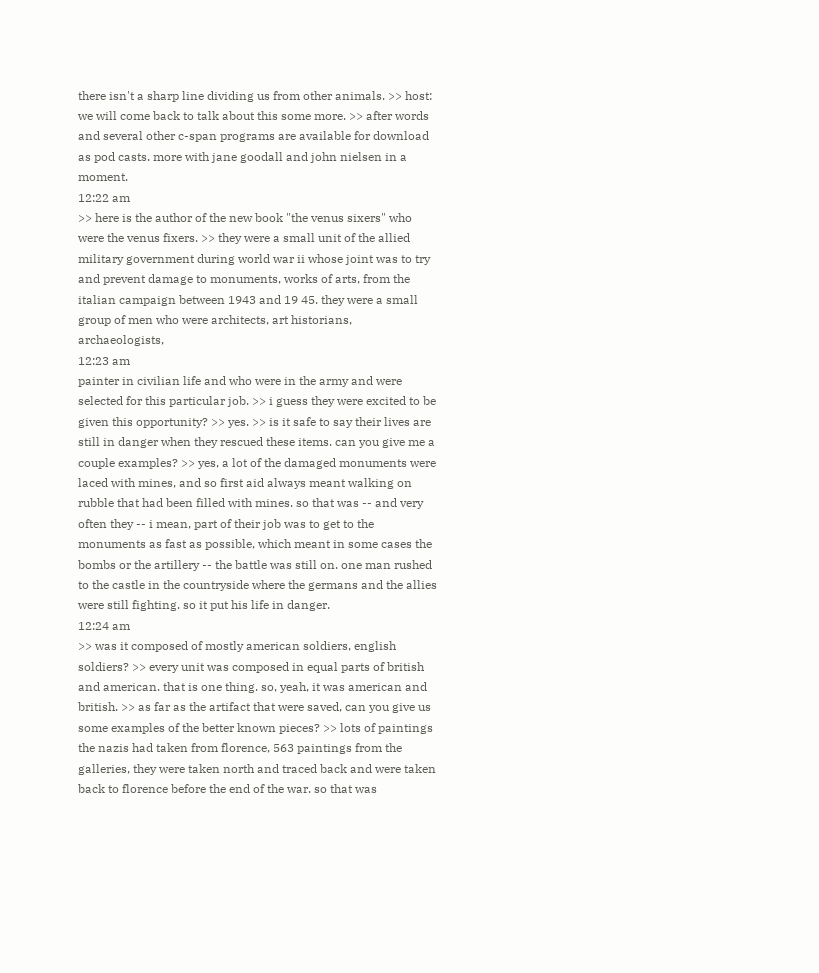there isn't a sharp line dividing us from other animals. >> host: we will come back to talk about this some more. >> after words and several other c-span programs are available for download as pod casts. more with jane goodall and john nielsen in a moment.
12:22 am
>> here is the author of the new book "the venus sixers" who were the venus fixers. >> they were a small unit of the allied military government during world war ii whose joint was to try and prevent damage to monuments, works of arts, from the italian campaign between 1943 and 19 45. they were a small group of men who were architects, art historians, archaeologists,
12:23 am
painter in civilian life and who were in the army and were selected for this particular job. >> i guess they were excited to be given this opportunity? >> yes. >> is it safe to say their lives are still in danger when they rescued these items. can you give me a couple examples? >> yes, a lot of the damaged monuments were laced with mines, and so first aid always meant walking on rubble that had been filled with mines. so that was -- and very often they -- i mean, part of their job was to get to the monuments as fast as possible, which meant in some cases the bombs or the artillery -- the battle was still on. one man rushed to the castle in the countryside where the germans and the allies were still fighting. so it put his life in danger.
12:24 am
>> was it composed of mostly american soldiers, english soldiers? >> every unit was composed in equal parts of british and american. that is one thing. so, yeah, it was american and british. >> as far as the artifact that were saved, can you give us some examples of the better known pieces? >> lots of paintings the nazis had taken from florence, 563 paintings from the galleries, they were taken north and traced back and were taken back to florence before the end of the war. so that was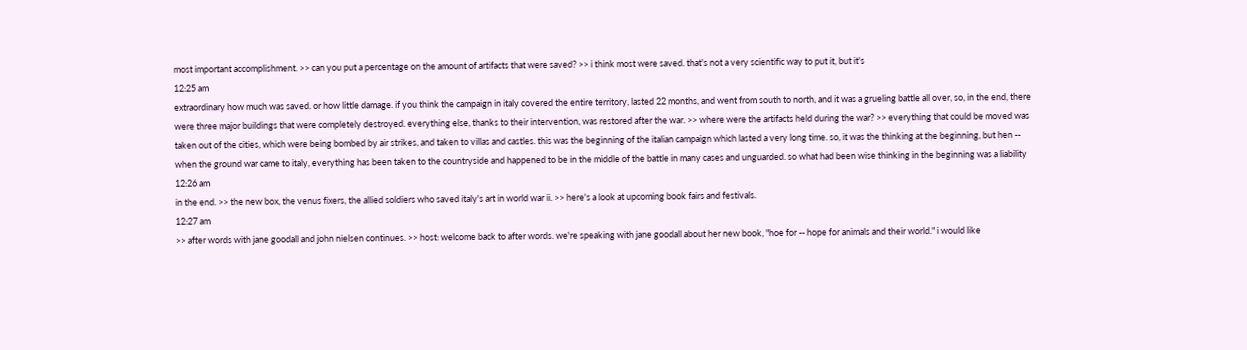most important accomplishment. >> can you put a percentage on the amount of artifacts that were saved? >> i think most were saved. that's not a very scientific way to put it, but it's
12:25 am
extraordinary how much was saved. or how little damage. if you think the campaign in italy covered the entire territory, lasted 22 months, and went from south to north, and it was a grueling battle all over, so, in the end, there were three major buildings that were completely destroyed. everything else, thanks to their intervention, was restored after the war. >> where were the artifacts held during the war? >> everything that could be moved was taken out of the cities, which were being bombed by air strikes, and taken to villas and castles. this was the beginning of the italian campaign which lasted a very long time. so, it was the thinking at the beginning, but hen -- when the ground war came to italy, everything has been taken to the countryside and happened to be in the middle of the battle in many cases and unguarded. so what had been wise thinking in the beginning was a liability
12:26 am
in the end. >> the new box, the venus fixers, the allied soldiers who saved italy's art in world war ii. >> here's a look at upcoming book fairs and festivals.
12:27 am
>> after words with jane goodall and john nielsen continues. >> host: welcome back to after words. we're speaking with jane goodall about her new book, "hoe for -- hope for animals and their world." i would like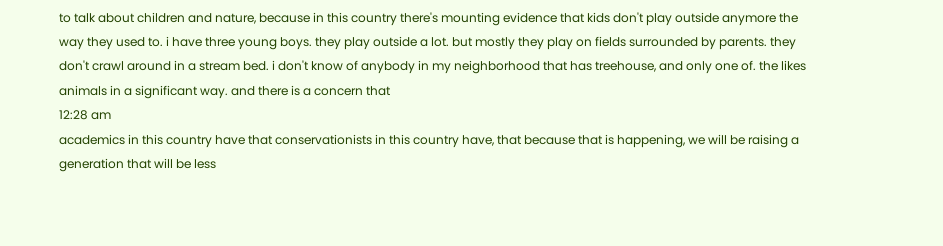to talk about children and nature, because in this country there's mounting evidence that kids don't play outside anymore the way they used to. i have three young boys. they play outside a lot. but mostly they play on fields surrounded by parents. they don't crawl around in a stream bed. i don't know of anybody in my neighborhood that has treehouse, and only one of. the likes animals in a significant way. and there is a concern that
12:28 am
academics in this country have that conservationists in this country have, that because that is happening, we will be raising a generation that will be less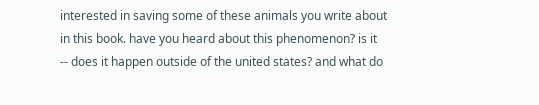interested in saving some of these animals you write about in this book. have you heard about this phenomenon? is it -- does it happen outside of the united states? and what do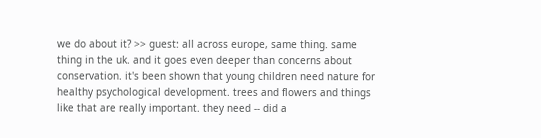we do about it? >> guest: all across europe, same thing. same thing in the uk. and it goes even deeper than concerns about conservation. it's been shown that young children need nature for healthy psychological development. trees and flowers and things like that are really important. they need -- did a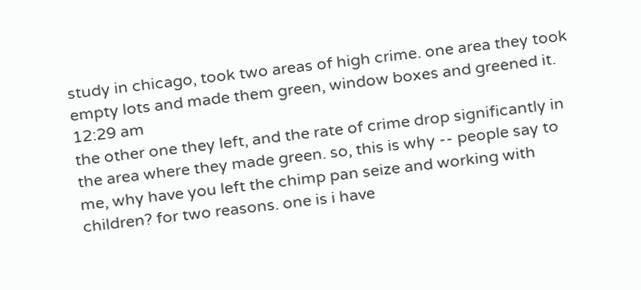study in chicago, took two areas of high crime. one area they took empty lots and made them green, window boxes and greened it.
12:29 am
the other one they left, and the rate of crime drop significantly in the area where they made green. so, this is why -- people say to me, why have you left the chimp pan seize and working with children? for two reasons. one is i have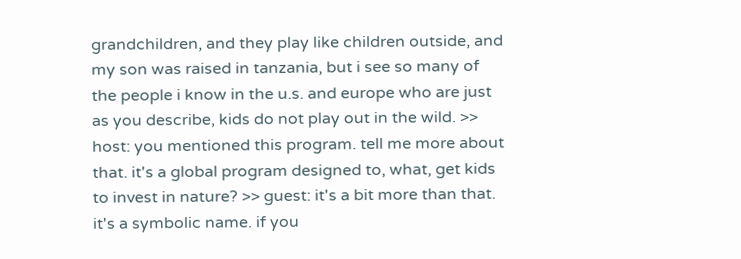grandchildren, and they play like children outside, and my son was raised in tanzania, but i see so many of the people i know in the u.s. and europe who are just as you describe, kids do not play out in the wild. >> host: you mentioned this program. tell me more about that. it's a global program designed to, what, get kids to invest in nature? >> guest: it's a bit more than that. it's a symbolic name. if you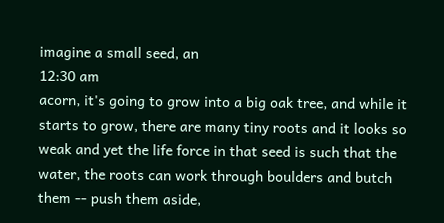imagine a small seed, an
12:30 am
acorn, it's going to grow into a big oak tree, and while it starts to grow, there are many tiny roots and it looks so weak and yet the life force in that seed is such that the water, the roots can work through boulders and butch them -- push them aside,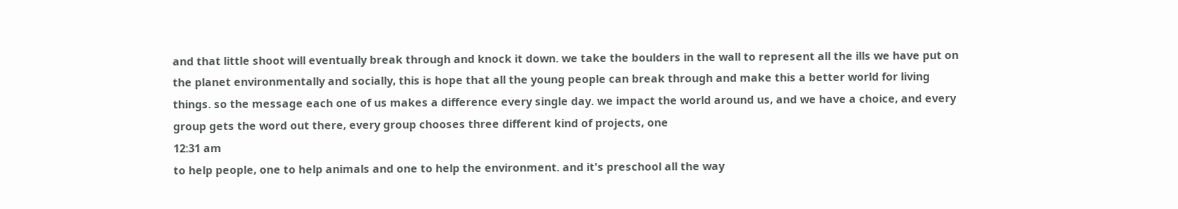and that little shoot will eventually break through and knock it down. we take the boulders in the wall to represent all the ills we have put on the planet environmentally and socially, this is hope that all the young people can break through and make this a better world for living things. so the message each one of us makes a difference every single day. we impact the world around us, and we have a choice, and every group gets the word out there, every group chooses three different kind of projects, one
12:31 am
to help people, one to help animals and one to help the environment. and it's preschool all the way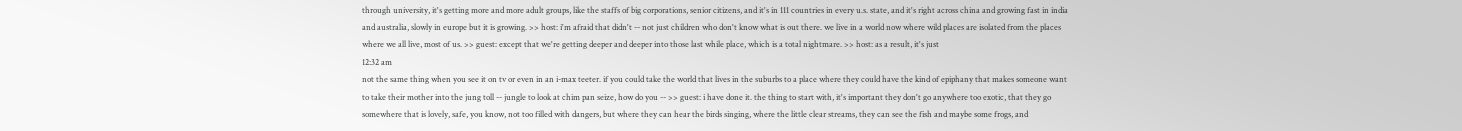through university, it's getting more and more adult groups, like the staffs of big corporations, senior citizens, and it's in 111 countries in every u.s. state, and it's right across china and growing fast in india and australia, slowly in europe but it is growing. >> host: i'm afraid that didn't -- not just children who don't know what is out there. we live in a world now where wild places are isolated from the places where we all live, most of us. >> guest: except that we're getting deeper and deeper into those last while place, which is a total nightmare. >> host: as a result, it's just
12:32 am
not the same thing when you see it on tv or even in an i-max teeter. if you could take the world that lives in the suburbs to a place where they could have the kind of epiphany that makes someone want to take their mother into the jung toll -- jungle to look at chim pan seize, how do you -- >> guest: i have done it. the thing to start with, it's important they don't go anywhere too exotic, that they go somewhere that is lovely, safe, you know, not too filled with dangers, but where they can hear the birds singing, where the little clear streams, they can see the fish and maybe some frogs, and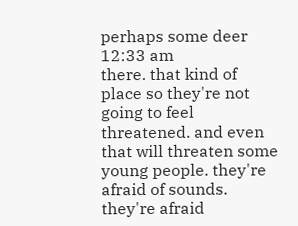perhaps some deer
12:33 am
there. that kind of place so they're not going to feel threatened. and even that will threaten some young people. they're afraid of sounds. they're afraid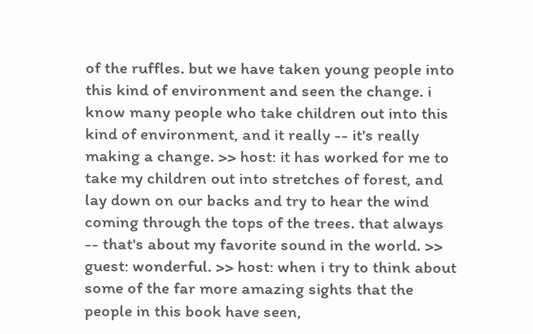of the ruffles. but we have taken young people into this kind of environment and seen the change. i know many people who take children out into this kind of environment, and it really -- it's really making a change. >> host: it has worked for me to take my children out into stretches of forest, and lay down on our backs and try to hear the wind coming through the tops of the trees. that always -- that's about my favorite sound in the world. >> guest: wonderful. >> host: when i try to think about some of the far more amazing sights that the people in this book have seen,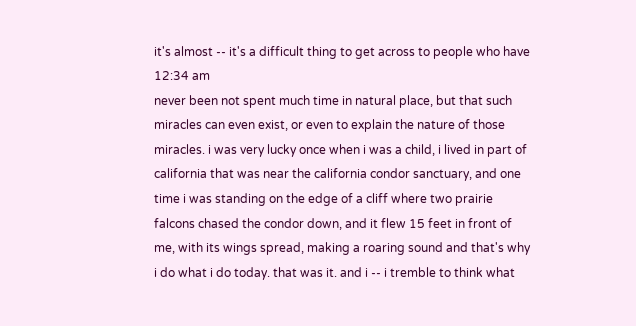it's almost -- it's a difficult thing to get across to people who have
12:34 am
never been not spent much time in natural place, but that such miracles can even exist, or even to explain the nature of those miracles. i was very lucky once when i was a child, i lived in part of california that was near the california condor sanctuary, and one time i was standing on the edge of a cliff where two prairie falcons chased the condor down, and it flew 15 feet in front of me, with its wings spread, making a roaring sound and that's why i do what i do today. that was it. and i -- i tremble to think what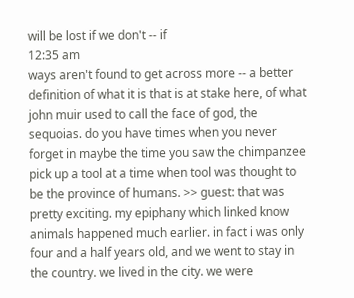will be lost if we don't -- if
12:35 am
ways aren't found to get across more -- a better definition of what it is that is at stake here, of what john muir used to call the face of god, the sequoias. do you have times when you never forget in maybe the time you saw the chimpanzee pick up a tool at a time when tool was thought to be the province of humans. >> guest: that was pretty exciting. my epiphany which linked know animals happened much earlier. in fact i was only four and a half years old, and we went to stay in the country. we lived in the city. we were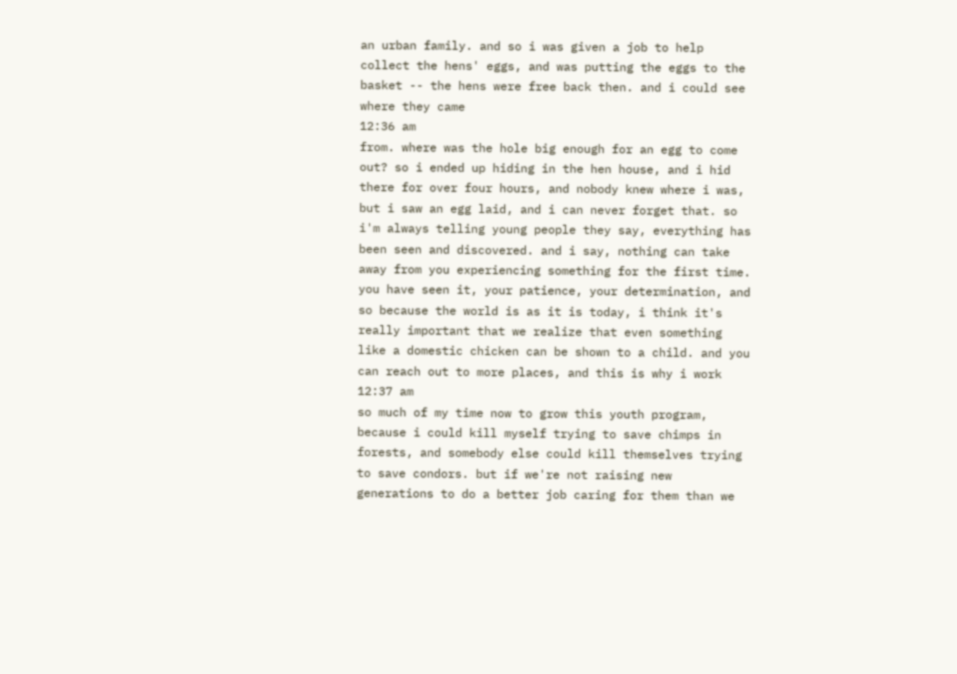an urban family. and so i was given a job to help collect the hens' eggs, and was putting the eggs to the basket -- the hens were free back then. and i could see where they came
12:36 am
from. where was the hole big enough for an egg to come out? so i ended up hiding in the hen house, and i hid there for over four hours, and nobody knew where i was, but i saw an egg laid, and i can never forget that. so i'm always telling young people they say, everything has been seen and discovered. and i say, nothing can take away from you experiencing something for the first time. you have seen it, your patience, your determination, and so because the world is as it is today, i think it's really important that we realize that even something like a domestic chicken can be shown to a child. and you can reach out to more places, and this is why i work
12:37 am
so much of my time now to grow this youth program, because i could kill myself trying to save chimps in forests, and somebody else could kill themselves trying to save condors. but if we're not raising new generations to do a better job caring for them than we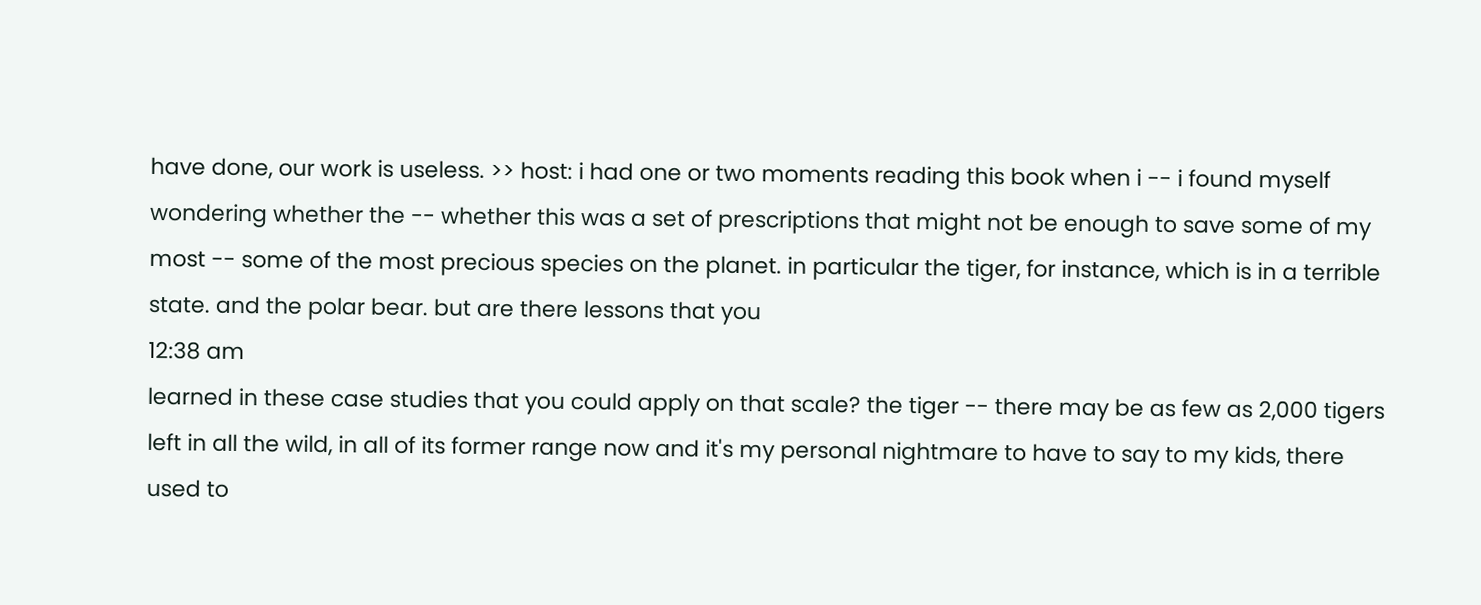have done, our work is useless. >> host: i had one or two moments reading this book when i -- i found myself wondering whether the -- whether this was a set of prescriptions that might not be enough to save some of my most -- some of the most precious species on the planet. in particular the tiger, for instance, which is in a terrible state. and the polar bear. but are there lessons that you
12:38 am
learned in these case studies that you could apply on that scale? the tiger -- there may be as few as 2,000 tigers left in all the wild, in all of its former range now and it's my personal nightmare to have to say to my kids, there used to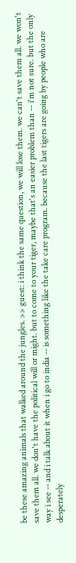be these amazing animals that walked around the jungles. >> guest: i think the same question, we will lose them. we can't save them all. we won't save them all. we don't have the political will or might. but to come to your tiger, maybe that's an easier problem than -- i'm not sure. but the only way i see -- and i talk about it when i go to india -- is something like the take care program. because the last tigers are going by people who are desperately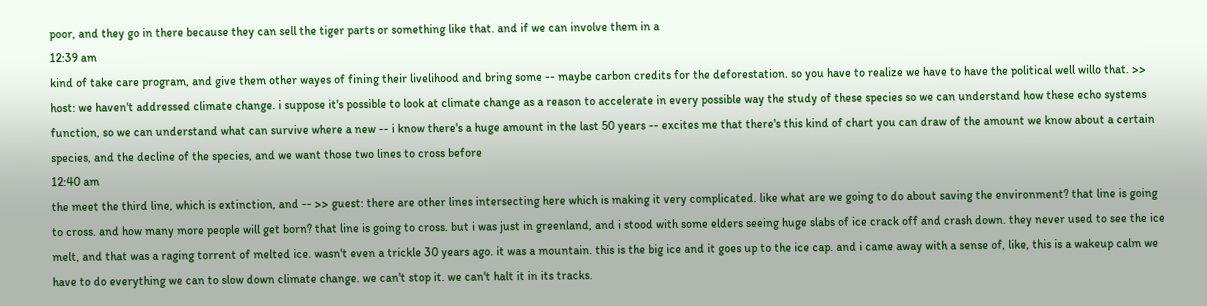poor, and they go in there because they can sell the tiger parts or something like that. and if we can involve them in a
12:39 am
kind of take care program, and give them other wayes of fining their livelihood and bring some -- maybe carbon credits for the deforestation. so you have to realize we have to have the political well willo that. >> host: we haven't addressed climate change. i suppose it's possible to look at climate change as a reason to accelerate in every possible way the study of these species so we can understand how these echo systems function, so we can understand what can survive where a new -- i know there's a huge amount in the last 50 years -- excites me that there's this kind of chart you can draw of the amount we know about a certain species, and the decline of the species, and we want those two lines to cross before
12:40 am
the meet the third line, which is extinction, and -- >> guest: there are other lines intersecting here which is making it very complicated. like what are we going to do about saving the environment? that line is going to cross. and how many more people will get born? that line is going to cross. but i was just in greenland, and i stood with some elders seeing huge slabs of ice crack off and crash down. they never used to see the ice melt, and that was a raging torrent of melted ice. wasn't even a trickle 30 years ago. it was a mountain. this is the big ice and it goes up to the ice cap. and i came away with a sense of, like, this is a wakeup calm we have to do everything we can to slow down climate change. we can't stop it. we can't halt it in its tracks.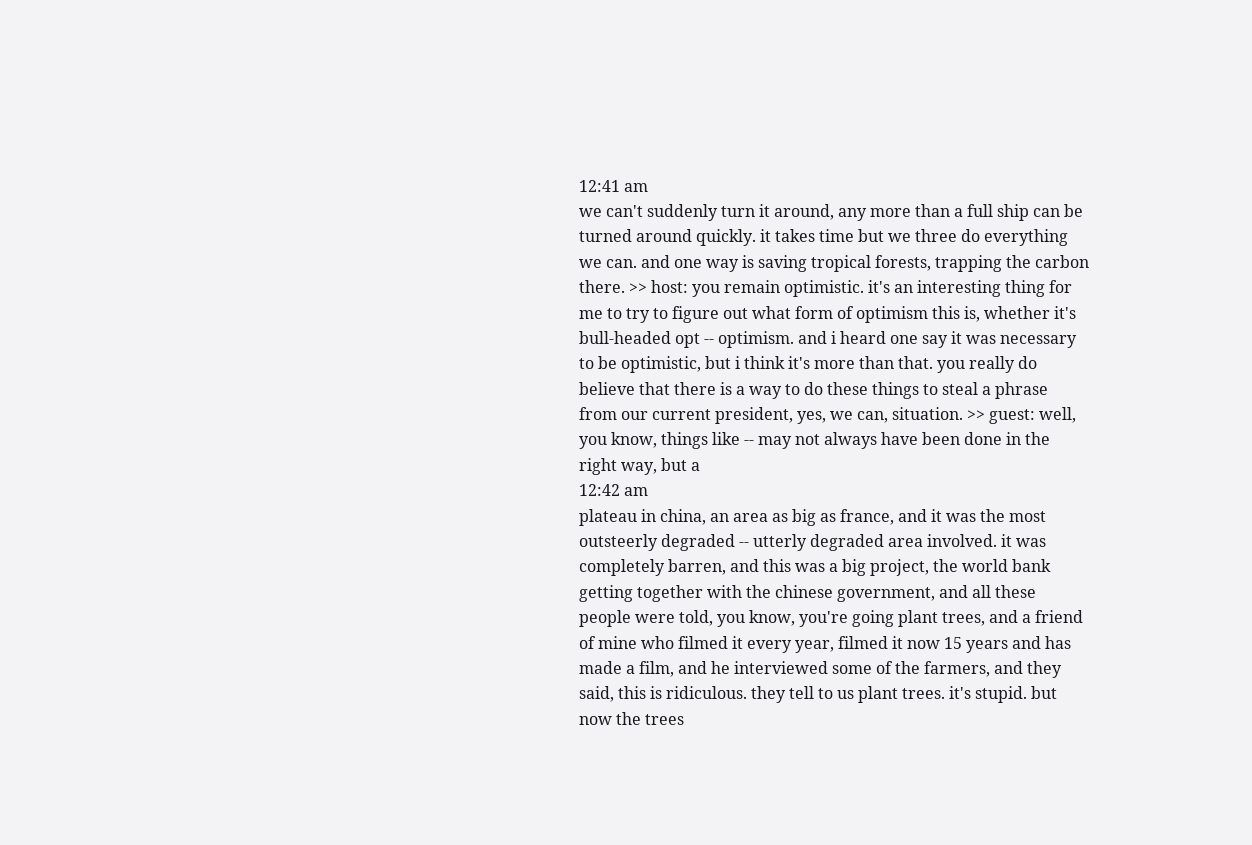12:41 am
we can't suddenly turn it around, any more than a full ship can be turned around quickly. it takes time but we three do everything we can. and one way is saving tropical forests, trapping the carbon there. >> host: you remain optimistic. it's an interesting thing for me to try to figure out what form of optimism this is, whether it's bull-headed opt -- optimism. and i heard one say it was necessary to be optimistic, but i think it's more than that. you really do believe that there is a way to do these things to steal a phrase from our current president, yes, we can, situation. >> guest: well, you know, things like -- may not always have been done in the right way, but a
12:42 am
plateau in china, an area as big as france, and it was the most outsteerly degraded -- utterly degraded area involved. it was completely barren, and this was a big project, the world bank getting together with the chinese government, and all these people were told, you know, you're going plant trees, and a friend of mine who filmed it every year, filmed it now 15 years and has made a film, and he interviewed some of the farmers, and they said, this is ridiculous. they tell to us plant trees. it's stupid. but now the trees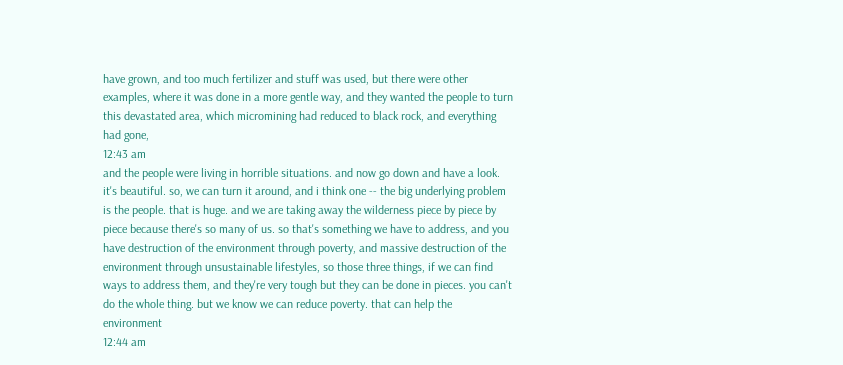have grown, and too much fertilizer and stuff was used, but there were other examples, where it was done in a more gentle way, and they wanted the people to turn this devastated area, which micromining had reduced to black rock, and everything had gone,
12:43 am
and the people were living in horrible situations. and now go down and have a look. it's beautiful. so, we can turn it around, and i think one -- the big underlying problem is the people. that is huge. and we are taking away the wilderness piece by piece by piece because there's so many of us. so that's something we have to address, and you have destruction of the environment through poverty, and massive destruction of the environment through unsustainable lifestyles, so those three things, if we can find ways to address them, and they're very tough but they can be done in pieces. you can't do the whole thing. but we know we can reduce poverty. that can help the environment
12:44 am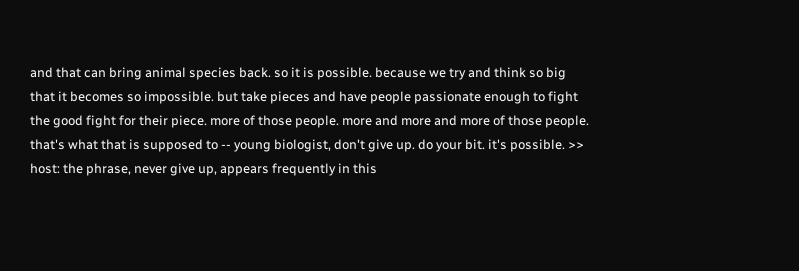and that can bring animal species back. so it is possible. because we try and think so big that it becomes so impossible. but take pieces and have people passionate enough to fight the good fight for their piece. more of those people. more and more and more of those people. that's what that is supposed to -- young biologist, don't give up. do your bit. it's possible. >> host: the phrase, never give up, appears frequently in this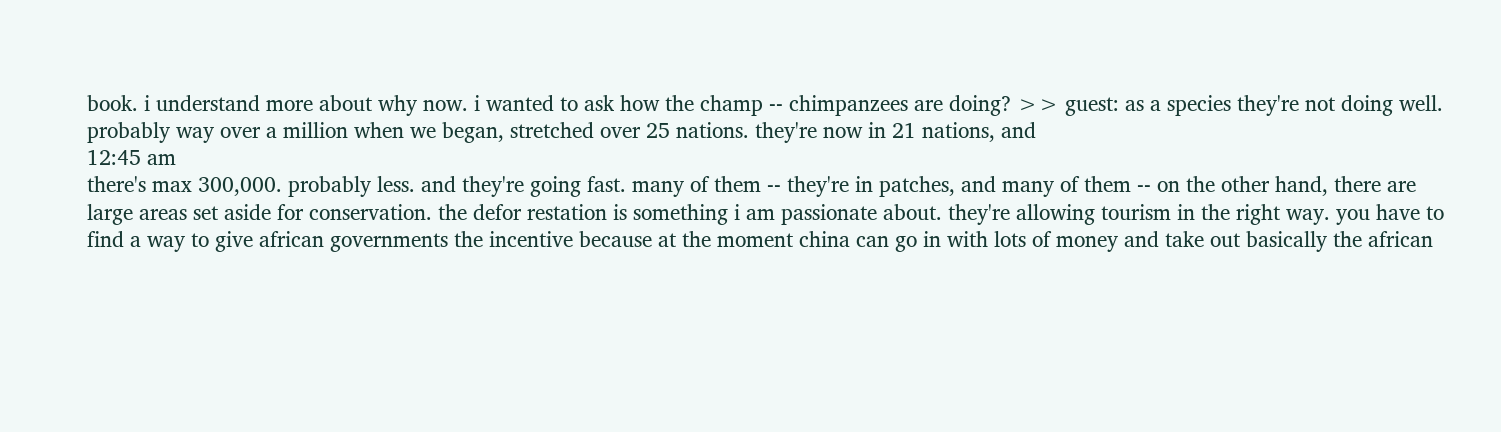book. i understand more about why now. i wanted to ask how the champ -- chimpanzees are doing? >> guest: as a species they're not doing well. probably way over a million when we began, stretched over 25 nations. they're now in 21 nations, and
12:45 am
there's max 300,000. probably less. and they're going fast. many of them -- they're in patches, and many of them -- on the other hand, there are large areas set aside for conservation. the defor restation is something i am passionate about. they're allowing tourism in the right way. you have to find a way to give african governments the incentive because at the moment china can go in with lots of money and take out basically the african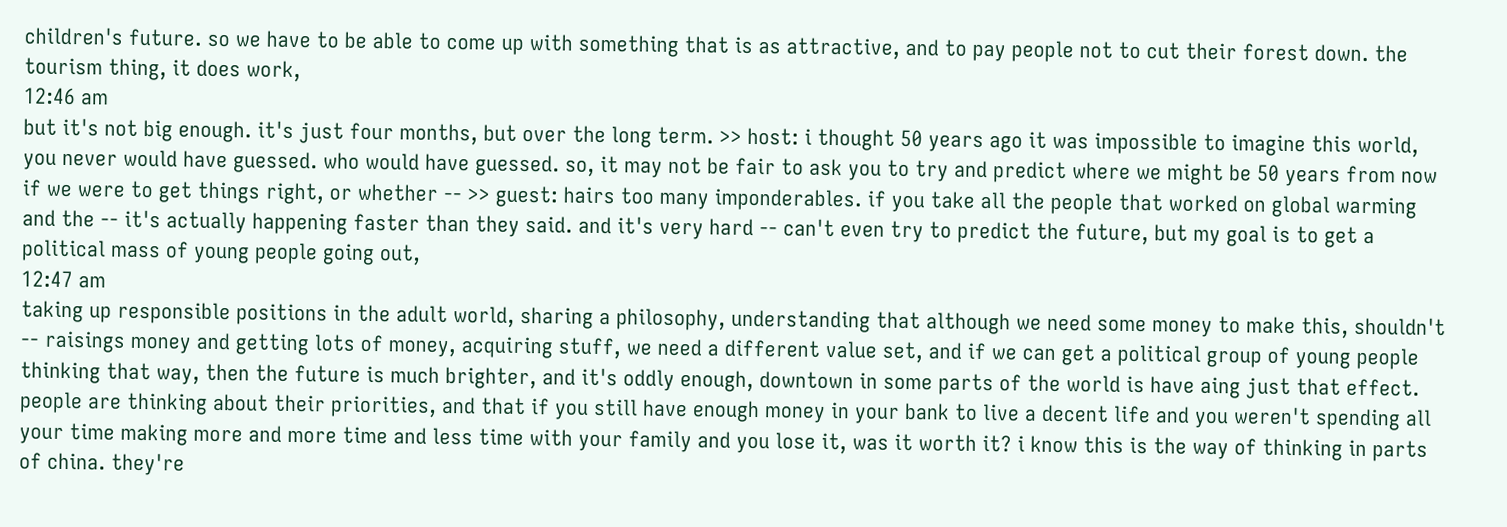children's future. so we have to be able to come up with something that is as attractive, and to pay people not to cut their forest down. the tourism thing, it does work,
12:46 am
but it's not big enough. it's just four months, but over the long term. >> host: i thought 50 years ago it was impossible to imagine this world, you never would have guessed. who would have guessed. so, it may not be fair to ask you to try and predict where we might be 50 years from now if we were to get things right, or whether -- >> guest: hairs too many imponderables. if you take all the people that worked on global warming and the -- it's actually happening faster than they said. and it's very hard -- can't even try to predict the future, but my goal is to get a political mass of young people going out,
12:47 am
taking up responsible positions in the adult world, sharing a philosophy, understanding that although we need some money to make this, shouldn't -- raisings money and getting lots of money, acquiring stuff, we need a different value set, and if we can get a political group of young people thinking that way, then the future is much brighter, and it's oddly enough, downtown in some parts of the world is have aing just that effect. people are thinking about their priorities, and that if you still have enough money in your bank to live a decent life and you weren't spending all your time making more and more time and less time with your family and you lose it, was it worth it? i know this is the way of thinking in parts of china. they're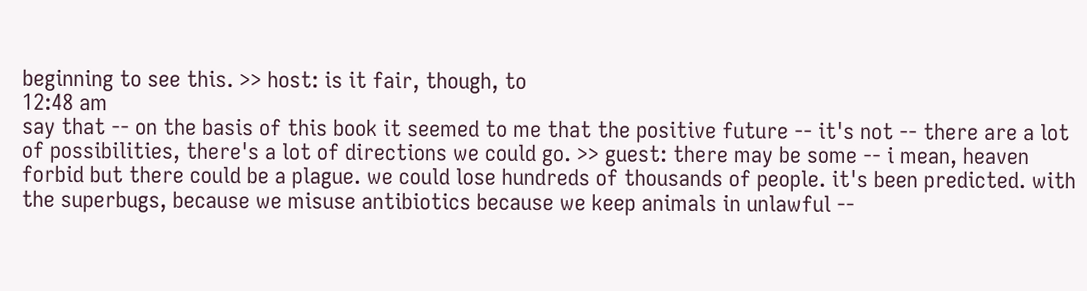beginning to see this. >> host: is it fair, though, to
12:48 am
say that -- on the basis of this book it seemed to me that the positive future -- it's not -- there are a lot of possibilities, there's a lot of directions we could go. >> guest: there may be some -- i mean, heaven forbid but there could be a plague. we could lose hundreds of thousands of people. it's been predicted. with the superbugs, because we misuse antibiotics because we keep animals in unlawful --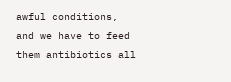awful conditions, and we have to feed them antibiotics all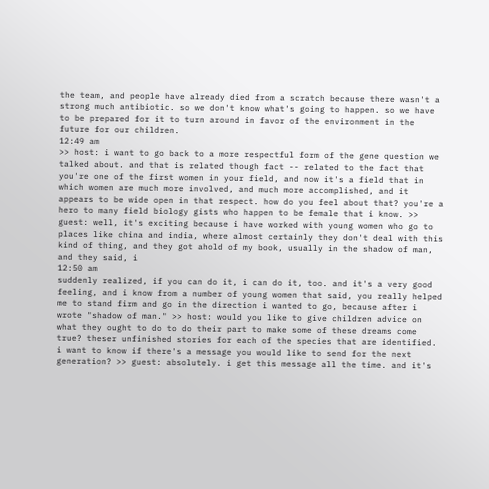the team, and people have already died from a scratch because there wasn't a strong much antibiotic. so we don't know what's going to happen. so we have to be prepared for it to turn around in favor of the environment in the future for our children.
12:49 am
>> host: i want to go back to a more respectful form of the gene question we talked about. and that is related though fact -- related to the fact that you're one of the first women in your field, and now it's a field that in which women are much more involved, and much more accomplished, and it appears to be wide open in that respect. how do you feel about that? you're a hero to many field biology gists who happen to be female that i know. >> guest: well, it's exciting because i have worked with young women who go to places like china and india, where almost certainly they don't deal with this kind of thing, and they got ahold of my book, usually in the shadow of man, and they said, i
12:50 am
suddenly realized, if you can do it, i can do it, too. and it's a very good feeling, and i know from a number of young women that said, you really helped me to stand firm and go in the direction i wanted to go, because after i wrote "shadow of man." >> host: would you like to give children advice on what they ought to do to do their part to make some of these dreams come true? theser unfinished stories for each of the species that are identified. i want to know if there's a message you would like to send for the next generation? >> guest: absolutely. i get this message all the time. and it's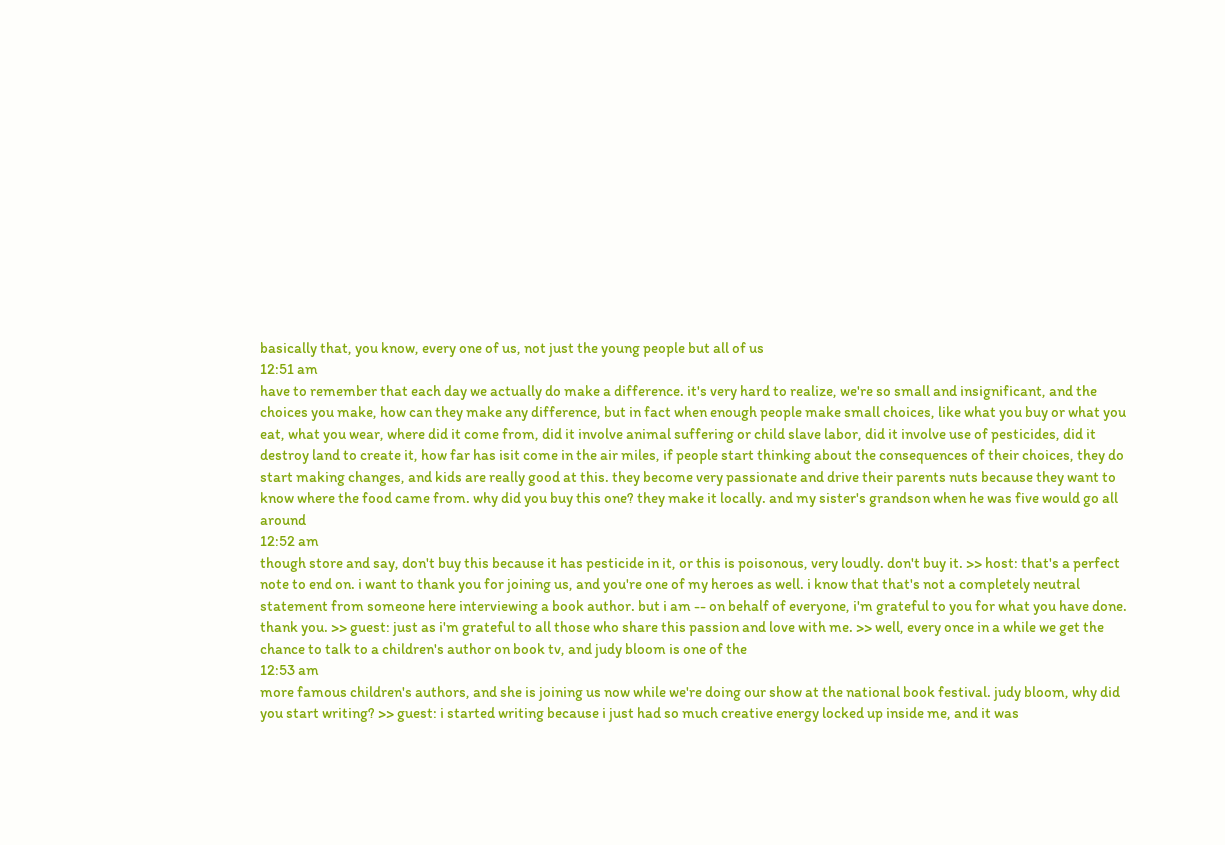basically that, you know, every one of us, not just the young people but all of us
12:51 am
have to remember that each day we actually do make a difference. it's very hard to realize, we're so small and insignificant, and the choices you make, how can they make any difference, but in fact when enough people make small choices, like what you buy or what you eat, what you wear, where did it come from, did it involve animal suffering or child slave labor, did it involve use of pesticides, did it destroy land to create it, how far has isit come in the air miles, if people start thinking about the consequences of their choices, they do start making changes, and kids are really good at this. they become very passionate and drive their parents nuts because they want to know where the food came from. why did you buy this one? they make it locally. and my sister's grandson when he was five would go all around
12:52 am
though store and say, don't buy this because it has pesticide in it, or this is poisonous, very loudly. don't buy it. >> host: that's a perfect note to end on. i want to thank you for joining us, and you're one of my heroes as well. i know that that's not a completely neutral statement from someone here interviewing a book author. but i am -- on behalf of everyone, i'm grateful to you for what you have done. thank you. >> guest: just as i'm grateful to all those who share this passion and love with me. >> well, every once in a while we get the chance to talk to a children's author on book tv, and judy bloom is one of the
12:53 am
more famous children's authors, and she is joining us now while we're doing our show at the national book festival. judy bloom, why did you start writing? >> guest: i started writing because i just had so much creative energy locked up inside me, and it was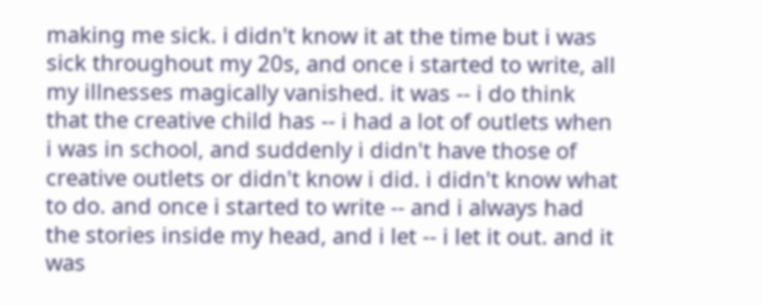making me sick. i didn't know it at the time but i was sick throughout my 20s, and once i started to write, all my illnesses magically vanished. it was -- i do think that the creative child has -- i had a lot of outlets when i was in school, and suddenly i didn't have those of creative outlets or didn't know i did. i didn't know what to do. and once i started to write -- and i always had the stories inside my head, and i let -- i let it out. and it was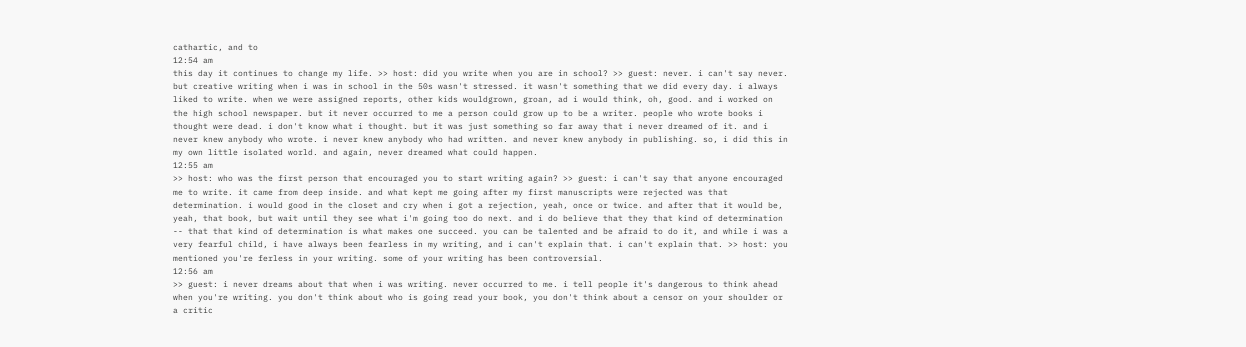cathartic, and to
12:54 am
this day it continues to change my life. >> host: did you write when you are in school? >> guest: never. i can't say never. but creative writing when i was in school in the 50s wasn't stressed. it wasn't something that we did every day. i always liked to write. when we were assigned reports, other kids wouldgrown, groan, ad i would think, oh, good. and i worked on the high school newspaper. but it never occurred to me a person could grow up to be a writer. people who wrote books i thought were dead. i don't know what i thought. but it was just something so far away that i never dreamed of it. and i never knew anybody who wrote. i never knew anybody who had written. and never knew anybody in publishing. so, i did this in my own little isolated world. and again, never dreamed what could happen.
12:55 am
>> host: who was the first person that encouraged you to start writing again? >> guest: i can't say that anyone encouraged me to write. it came from deep inside. and what kept me going after my first manuscripts were rejected was that determination. i would good in the closet and cry when i got a rejection, yeah, once or twice. and after that it would be, yeah, that book, but wait until they see what i'm going too do next. and i do believe that they that kind of determination -- that that kind of determination is what makes one succeed. you can be talented and be afraid to do it, and while i was a very fearful child, i have always been fearless in my writing, and i can't explain that. i can't explain that. >> host: you mentioned you're ferless in your writing. some of your writing has been controversial.
12:56 am
>> guest: i never dreams about that when i was writing. never occurred to me. i tell people it's dangerous to think ahead when you're writing. you don't think about who is going read your book, you don't think about a censor on your shoulder or a critic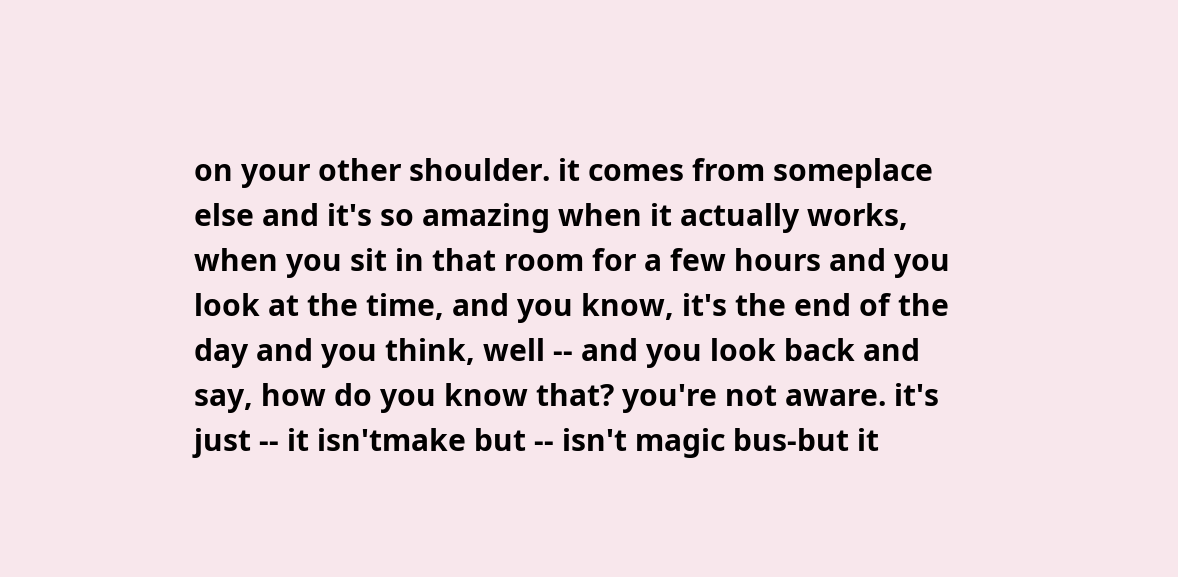on your other shoulder. it comes from someplace else and it's so amazing when it actually works, when you sit in that room for a few hours and you look at the time, and you know, it's the end of the day and you think, well -- and you look back and say, how do you know that? you're not aware. it's just -- it isn'tmake but -- isn't magic bus-but it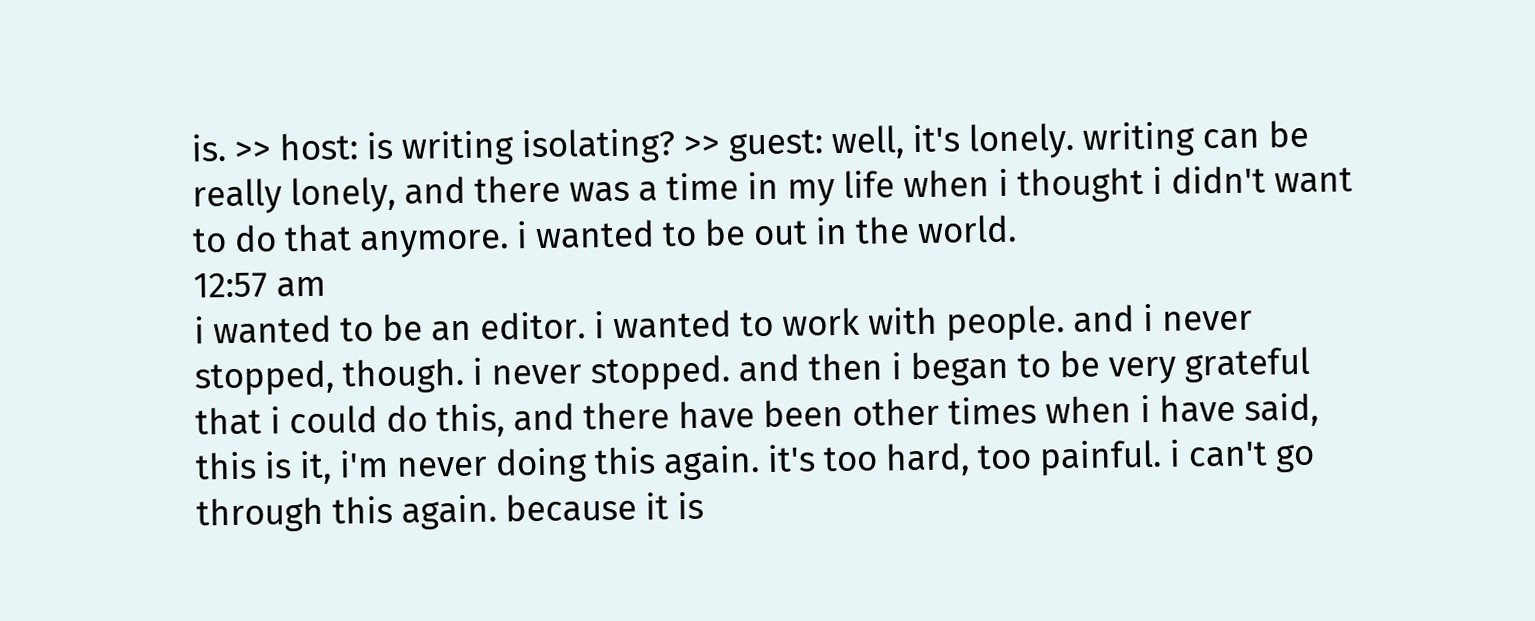is. >> host: is writing isolating? >> guest: well, it's lonely. writing can be really lonely, and there was a time in my life when i thought i didn't want to do that anymore. i wanted to be out in the world.
12:57 am
i wanted to be an editor. i wanted to work with people. and i never stopped, though. i never stopped. and then i began to be very grateful that i could do this, and there have been other times when i have said, this is it, i'm never doing this again. it's too hard, too painful. i can't go through this again. because it is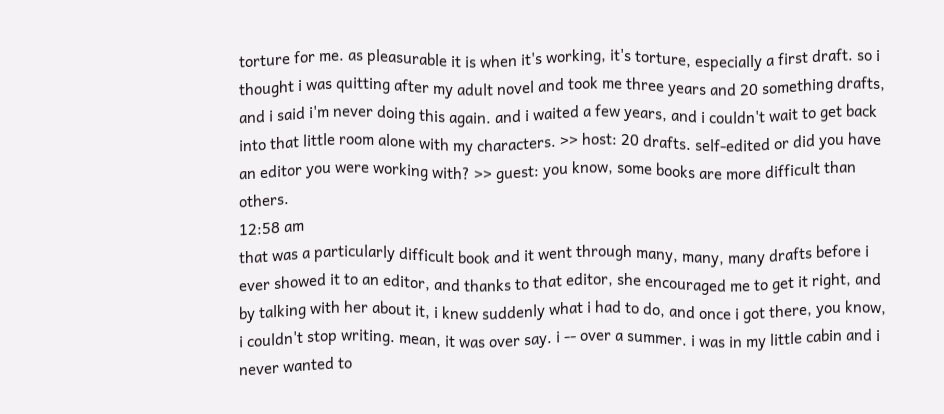torture for me. as pleasurable it is when it's working, it's torture, especially a first draft. so i thought i was quitting after my adult novel and took me three years and 20 something drafts, and i said i'm never doing this again. and i waited a few years, and i couldn't wait to get back into that little room alone with my characters. >> host: 20 drafts. self-edited or did you have an editor you were working with? >> guest: you know, some books are more difficult than others.
12:58 am
that was a particularly difficult book and it went through many, many, many drafts before i ever showed it to an editor, and thanks to that editor, she encouraged me to get it right, and by talking with her about it, i knew suddenly what i had to do, and once i got there, you know, i couldn't stop writing. mean, it was over say. i -- over a summer. i was in my little cabin and i never wanted to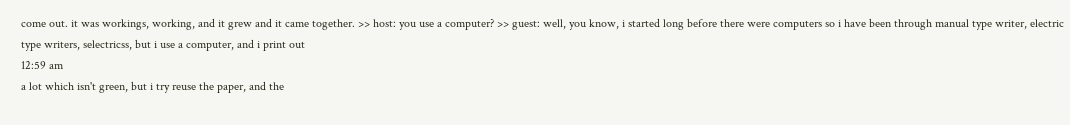come out. it was workings, working, and it grew and it came together. >> host: you use a computer? >> guest: well, you know, i started long before there were computers so i have been through manual type writer, electric type writers, selectricss, but i use a computer, and i print out
12:59 am
a lot which isn't green, but i try reuse the paper, and the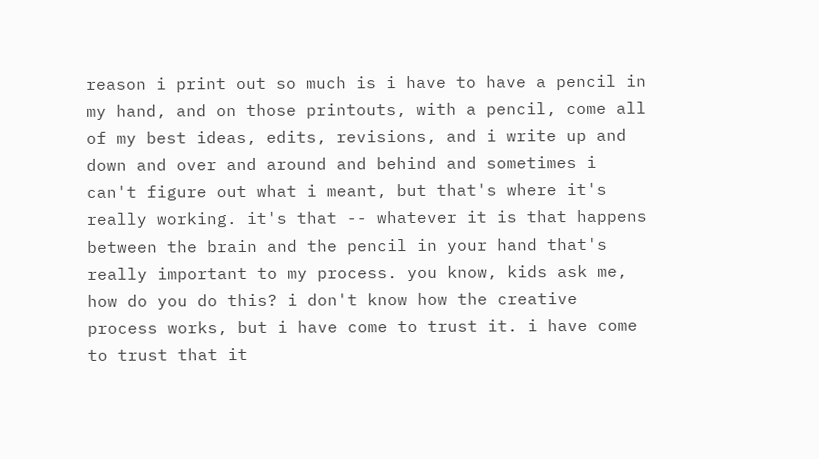reason i print out so much is i have to have a pencil in my hand, and on those printouts, with a pencil, come all of my best ideas, edits, revisions, and i write up and down and over and around and behind and sometimes i can't figure out what i meant, but that's where it's really working. it's that -- whatever it is that happens between the brain and the pencil in your hand that's really important to my process. you know, kids ask me, how do you do this? i don't know how the creative process works, but i have come to trust it. i have come to trust that it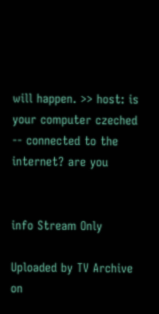will happen. >> host: is your computer czeched -- connected to the internet? are you


info Stream Only

Uploaded by TV Archive on